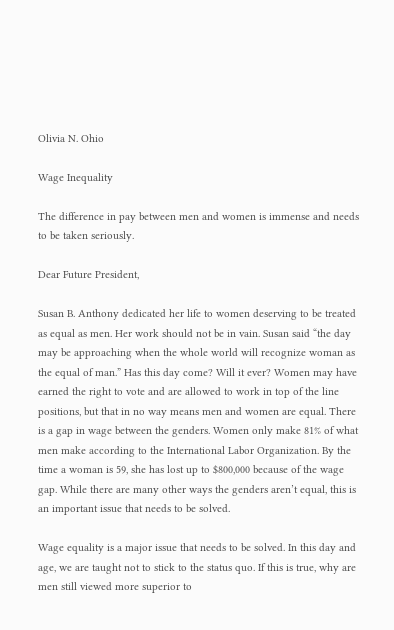Olivia N. Ohio

Wage Inequality

The difference in pay between men and women is immense and needs to be taken seriously.

Dear Future President,

Susan B. Anthony dedicated her life to women deserving to be treated as equal as men. Her work should not be in vain. Susan said “the day may be approaching when the whole world will recognize woman as the equal of man.” Has this day come? Will it ever? Women may have earned the right to vote and are allowed to work in top of the line positions, but that in no way means men and women are equal. There is a gap in wage between the genders. Women only make 81% of what men make according to the International Labor Organization. By the time a woman is 59, she has lost up to $800,000 because of the wage gap. While there are many other ways the genders aren’t equal, this is an important issue that needs to be solved.

Wage equality is a major issue that needs to be solved. In this day and age, we are taught not to stick to the status quo. If this is true, why are men still viewed more superior to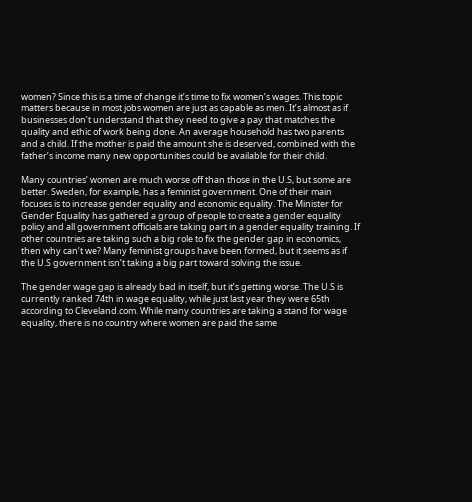women? Since this is a time of change it’s time to fix women’s wages. This topic matters because in most jobs women are just as capable as men. It’s almost as if businesses don’t understand that they need to give a pay that matches the quality and ethic of work being done. An average household has two parents and a child. If the mother is paid the amount she is deserved, combined with the father’s income many new opportunities could be available for their child.

Many countries’ women are much worse off than those in the U.S, but some are better. Sweden, for example, has a feminist government. One of their main focuses is to increase gender equality and economic equality. The Minister for Gender Equality has gathered a group of people to create a gender equality policy and all government officials are taking part in a gender equality training. If other countries are taking such a big role to fix the gender gap in economics, then why can’t we? Many feminist groups have been formed, but it seems as if the U.S government isn’t taking a big part toward solving the issue.

The gender wage gap is already bad in itself, but it’s getting worse. The U.S is currently ranked 74th in wage equality, while just last year they were 65th according to Cleveland.com. While many countries are taking a stand for wage equality, there is no country where women are paid the same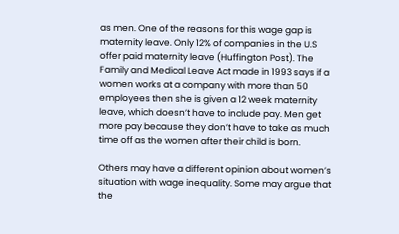as men. One of the reasons for this wage gap is maternity leave. Only 12% of companies in the U.S offer paid maternity leave (Huffington Post). The Family and Medical Leave Act made in 1993 says if a women works at a company with more than 50 employees then she is given a 12 week maternity leave, which doesn’t have to include pay. Men get more pay because they don’t have to take as much time off as the women after their child is born.

Others may have a different opinion about women’s situation with wage inequality. Some may argue that the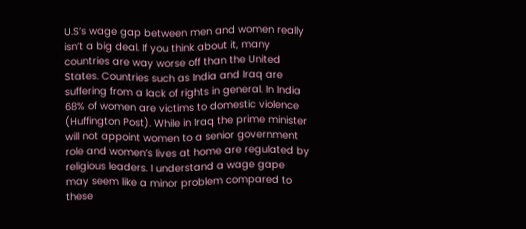U.S’s wage gap between men and women really isn’t a big deal. If you think about it, many countries are way worse off than the United States. Countries such as India and Iraq are suffering from a lack of rights in general. In India 68% of women are victims to domestic violence (Huffington Post). While in Iraq the prime minister will not appoint women to a senior government role and women’s lives at home are regulated by religious leaders. I understand a wage gape may seem like a minor problem compared to these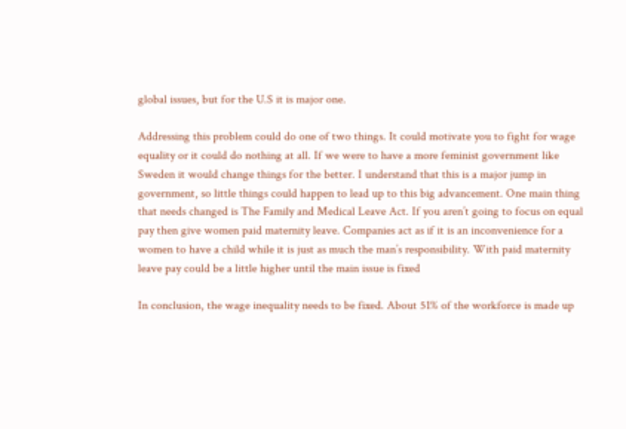global issues, but for the U.S it is major one.

Addressing this problem could do one of two things. It could motivate you to fight for wage equality or it could do nothing at all. If we were to have a more feminist government like Sweden it would change things for the better. I understand that this is a major jump in government, so little things could happen to lead up to this big advancement. One main thing that needs changed is The Family and Medical Leave Act. If you aren’t going to focus on equal pay then give women paid maternity leave. Companies act as if it is an inconvenience for a women to have a child while it is just as much the man’s responsibility. With paid maternity leave pay could be a little higher until the main issue is fixed

In conclusion, the wage inequality needs to be fixed. About 51% of the workforce is made up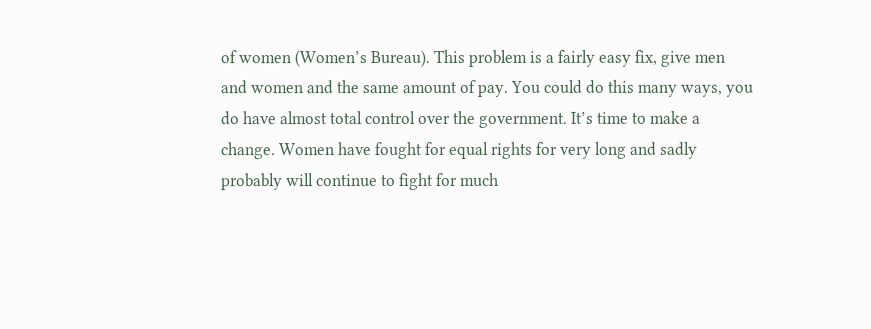of women (Women’s Bureau). This problem is a fairly easy fix, give men and women and the same amount of pay. You could do this many ways, you do have almost total control over the government. It’s time to make a change. Women have fought for equal rights for very long and sadly probably will continue to fight for much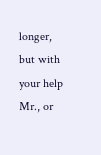longer, but with your help Mr., or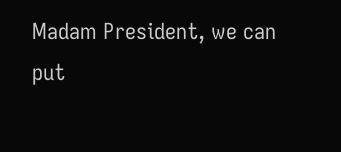Madam President, we can put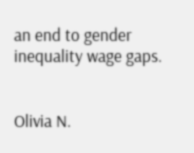an end to gender inequality wage gaps.


Olivia N.